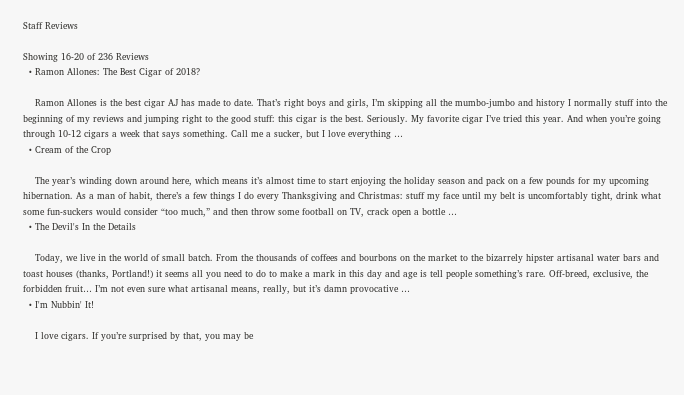Staff Reviews

Showing 16-20 of 236 Reviews
  • Ramon Allones: The Best Cigar of 2018?

    Ramon Allones is the best cigar AJ has made to date. That’s right boys and girls, I’m skipping all the mumbo-jumbo and history I normally stuff into the beginning of my reviews and jumping right to the good stuff: this cigar is the best. Seriously. My favorite cigar I’ve tried this year. And when you’re going through 10-12 cigars a week that says something. Call me a sucker, but I love everything …
  • Cream of the Crop

    The year’s winding down around here, which means it’s almost time to start enjoying the holiday season and pack on a few pounds for my upcoming hibernation. As a man of habit, there’s a few things I do every Thanksgiving and Christmas: stuff my face until my belt is uncomfortably tight, drink what some fun-suckers would consider “too much,” and then throw some football on TV, crack open a bottle …
  • The Devil's In the Details

    Today, we live in the world of small batch. From the thousands of coffees and bourbons on the market to the bizarrely hipster artisanal water bars and toast houses (thanks, Portland!) it seems all you need to do to make a mark in this day and age is tell people something’s rare. Off-breed, exclusive, the forbidden fruit… I’m not even sure what artisanal means, really, but it’s damn provocative …
  • I'm Nubbin' It!

    I love cigars. If you’re surprised by that, you may be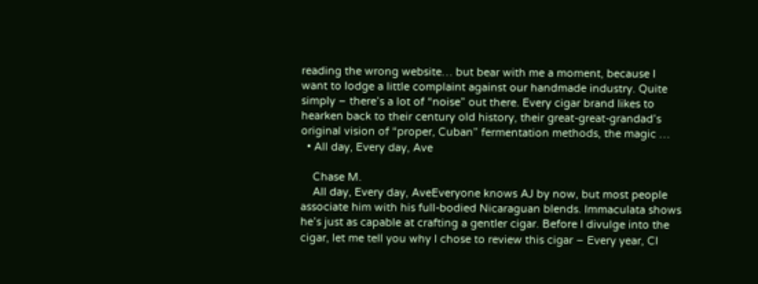reading the wrong website… but bear with me a moment, because I want to lodge a little complaint against our handmade industry. Quite simply – there’s a lot of “noise” out there. Every cigar brand likes to hearken back to their century old history, their great-great-grandad’s original vision of “proper, Cuban” fermentation methods, the magic …
  • All day, Every day, Ave

    Chase M.
    All day, Every day, AveEveryone knows AJ by now, but most people associate him with his full-bodied Nicaraguan blends. Immaculata shows he’s just as capable at crafting a gentler cigar. Before I divulge into the cigar, let me tell you why I chose to review this cigar – Every year, CI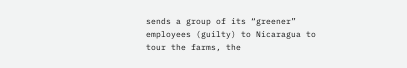sends a group of its “greener” employees (guilty) to Nicaragua to tour the farms, the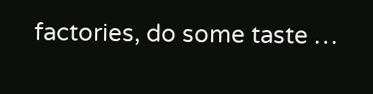factories, do some taste …